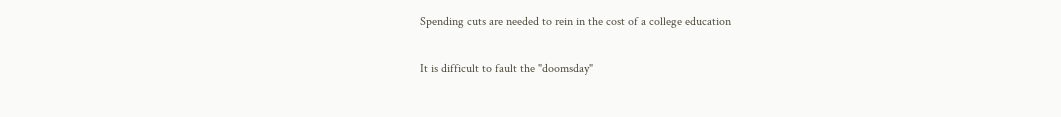Spending cuts are needed to rein in the cost of a college education

It is difficult to fault the "doomsday"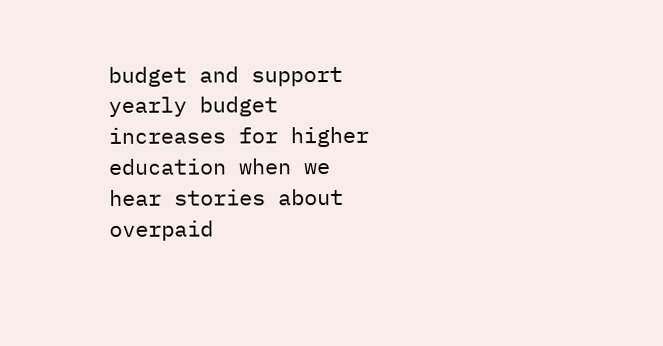budget and support yearly budget increases for higher education when we hear stories about overpaid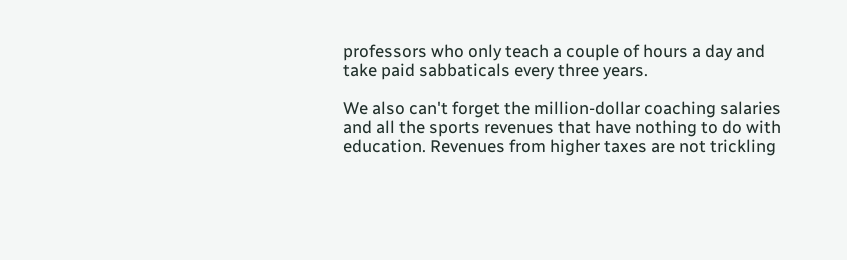professors who only teach a couple of hours a day and take paid sabbaticals every three years.

We also can't forget the million-dollar coaching salaries and all the sports revenues that have nothing to do with education. Revenues from higher taxes are not trickling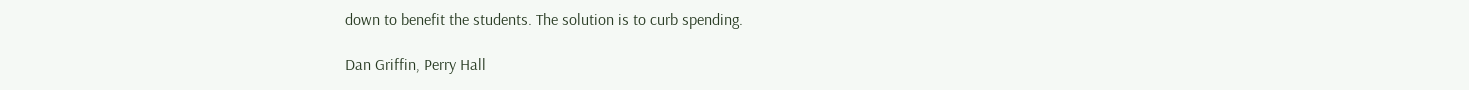down to benefit the students. The solution is to curb spending.

Dan Griffin, Perry Hall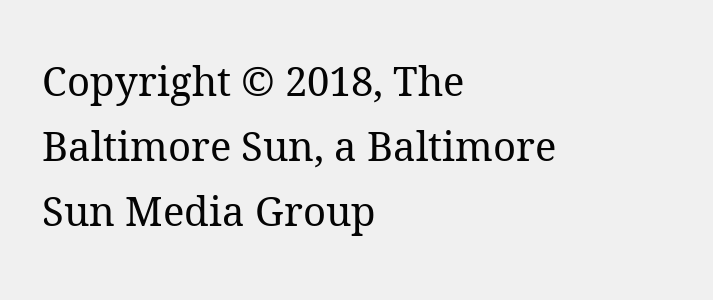Copyright © 2018, The Baltimore Sun, a Baltimore Sun Media Group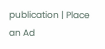publication | Place an Ad